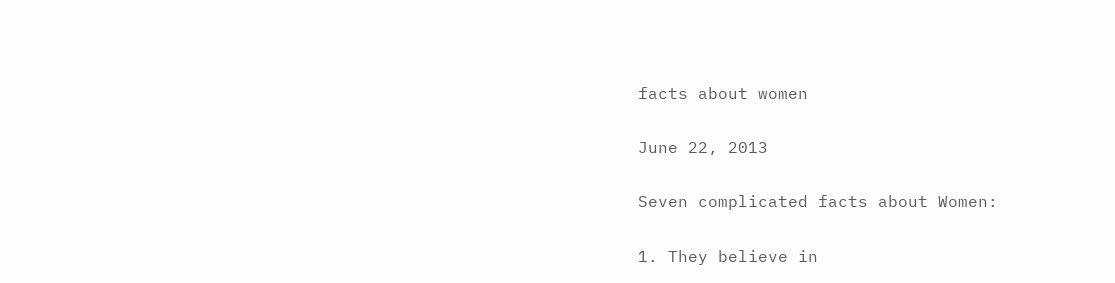facts about women

June 22, 2013

Seven complicated facts about Women:

1. They believe in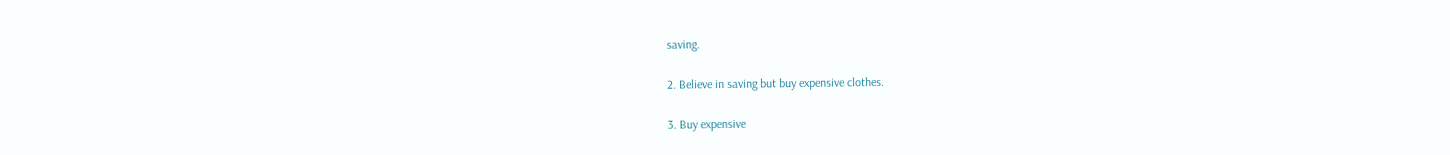saving.

2. Believe in saving but buy expensive clothes.

3. Buy expensive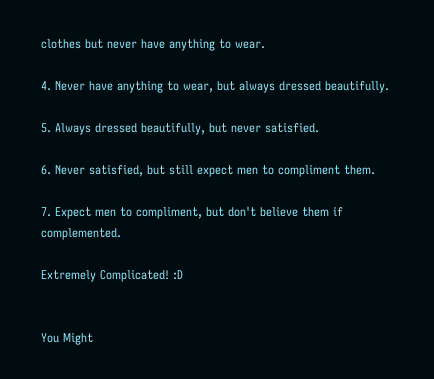clothes but never have anything to wear.

4. Never have anything to wear, but always dressed beautifully.

5. Always dressed beautifully, but never satisfied.

6. Never satisfied, but still expect men to compliment them.

7. Expect men to compliment, but don't believe them if complemented.

Extremely Complicated! :D


You Might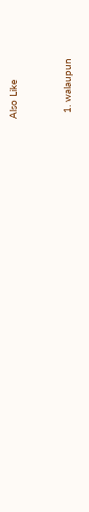Also Like


  1. walaupun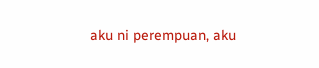aku ni perempuan, aku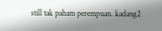still tak paham perempuan. kadang2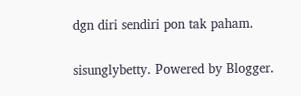dgn diri sendiri pon tak paham.


sisunglybetty. Powered by Blogger.